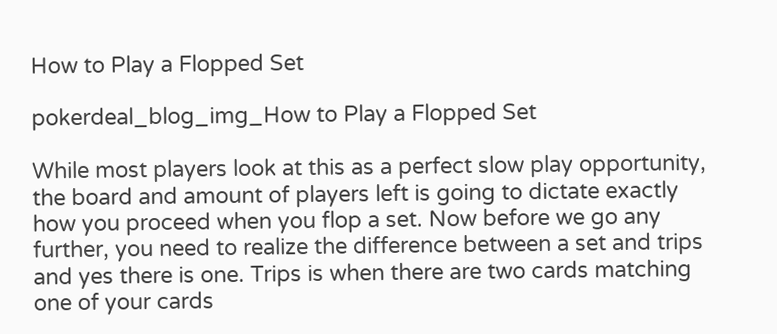How to Play a Flopped Set

pokerdeal_blog_img_How to Play a Flopped Set

While most players look at this as a perfect slow play opportunity, the board and amount of players left is going to dictate exactly how you proceed when you flop a set. Now before we go any further, you need to realize the difference between a set and trips and yes there is one. Trips is when there are two cards matching one of your cards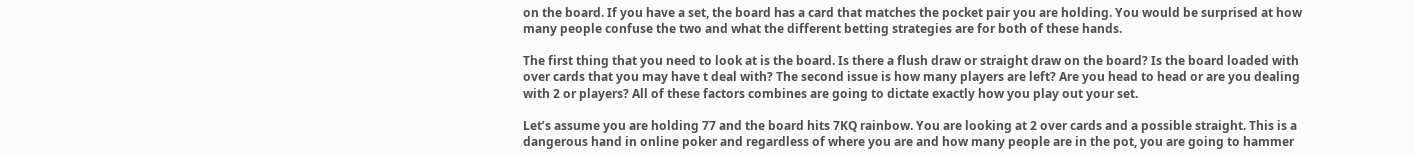on the board. If you have a set, the board has a card that matches the pocket pair you are holding. You would be surprised at how many people confuse the two and what the different betting strategies are for both of these hands.

The first thing that you need to look at is the board. Is there a flush draw or straight draw on the board? Is the board loaded with over cards that you may have t deal with? The second issue is how many players are left? Are you head to head or are you dealing with 2 or players? All of these factors combines are going to dictate exactly how you play out your set.

Let’s assume you are holding 77 and the board hits 7KQ rainbow. You are looking at 2 over cards and a possible straight. This is a dangerous hand in online poker and regardless of where you are and how many people are in the pot, you are going to hammer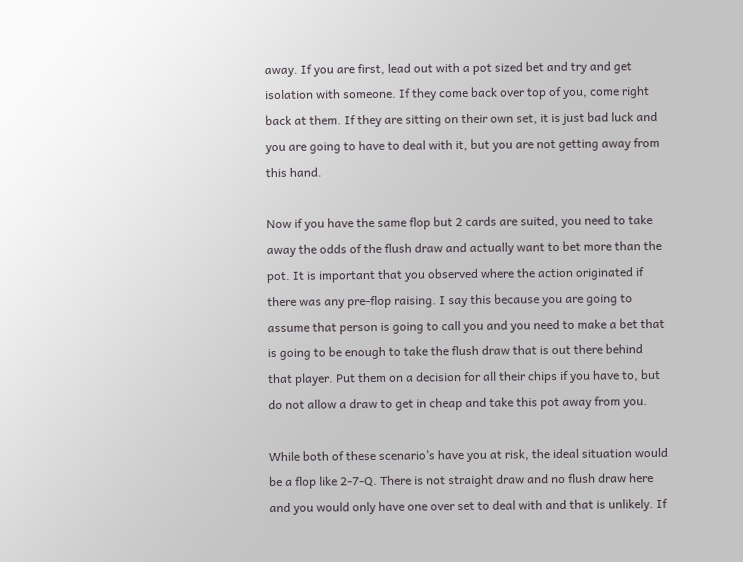away. If you are first, lead out with a pot sized bet and try and get isolation with someone. If they come back over top of you, come right back at them. If they are sitting on their own set, it is just bad luck and you are going to have to deal with it, but you are not getting away from this hand.

Now if you have the same flop but 2 cards are suited, you need to take away the odds of the flush draw and actually want to bet more than the pot. It is important that you observed where the action originated if there was any pre-flop raising. I say this because you are going to assume that person is going to call you and you need to make a bet that is going to be enough to take the flush draw that is out there behind that player. Put them on a decision for all their chips if you have to, but do not allow a draw to get in cheap and take this pot away from you.

While both of these scenario’s have you at risk, the ideal situation would be a flop like 2-7-Q. There is not straight draw and no flush draw here and you would only have one over set to deal with and that is unlikely. If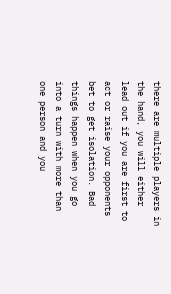there are multiple players in the hand, you will either lead out if you are first to act or raise your opponents bet to get isolation. Bad things happen when you go into a turn with more than one person and you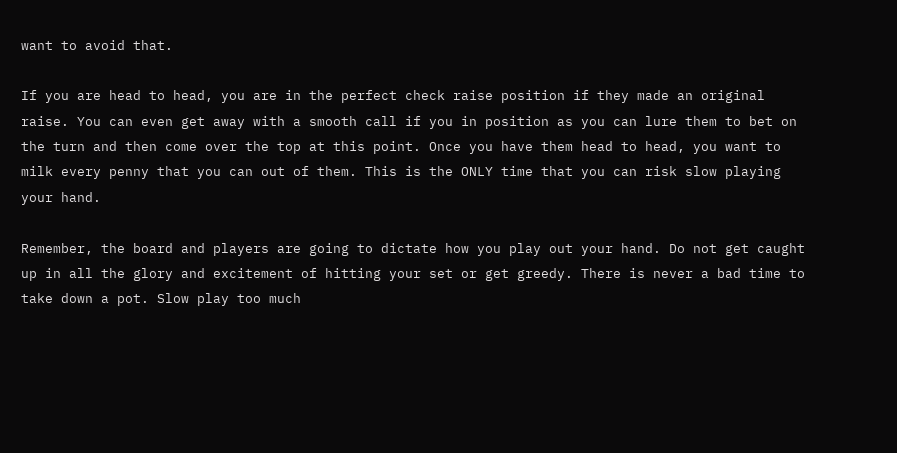want to avoid that.

If you are head to head, you are in the perfect check raise position if they made an original raise. You can even get away with a smooth call if you in position as you can lure them to bet on the turn and then come over the top at this point. Once you have them head to head, you want to milk every penny that you can out of them. This is the ONLY time that you can risk slow playing your hand.

Remember, the board and players are going to dictate how you play out your hand. Do not get caught up in all the glory and excitement of hitting your set or get greedy. There is never a bad time to take down a pot. Slow play too much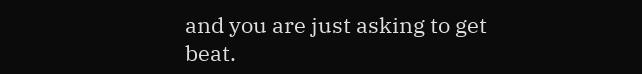and you are just asking to get beat.